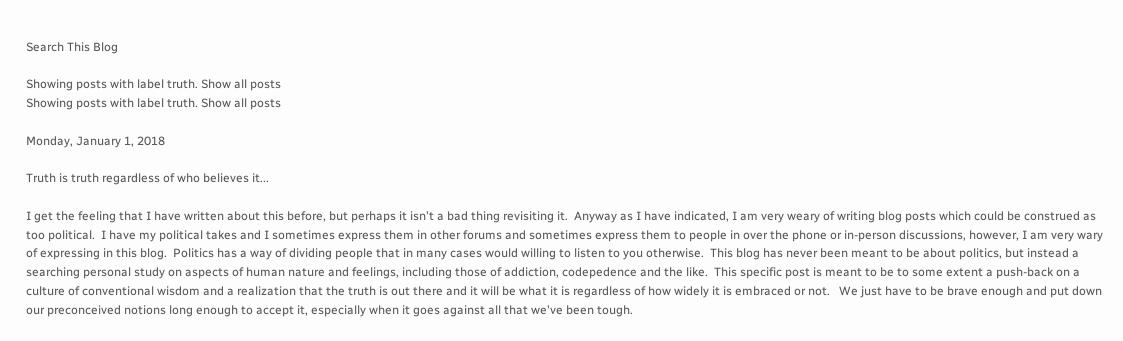Search This Blog

Showing posts with label truth. Show all posts
Showing posts with label truth. Show all posts

Monday, January 1, 2018

Truth is truth regardless of who believes it...

I get the feeling that I have written about this before, but perhaps it isn't a bad thing revisiting it.  Anyway as I have indicated, I am very weary of writing blog posts which could be construed as too political.  I have my political takes and I sometimes express them in other forums and sometimes express them to people in over the phone or in-person discussions, however, I am very wary of expressing in this blog.  Politics has a way of dividing people that in many cases would willing to listen to you otherwise.  This blog has never been meant to be about politics, but instead a searching personal study on aspects of human nature and feelings, including those of addiction, codepedence and the like.  This specific post is meant to be to some extent a push-back on a culture of conventional wisdom and a realization that the truth is out there and it will be what it is regardless of how widely it is embraced or not.   We just have to be brave enough and put down our preconceived notions long enough to accept it, especially when it goes against all that we've been tough.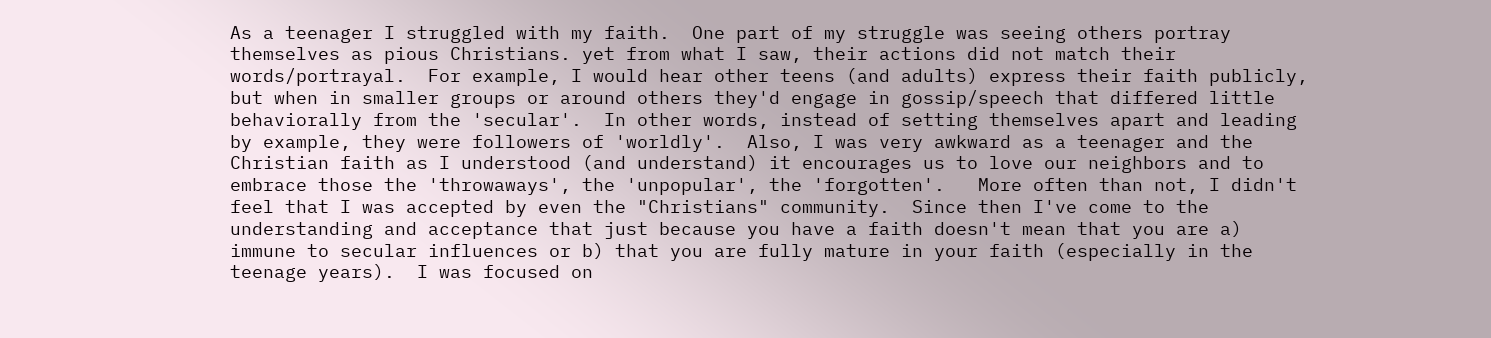As a teenager I struggled with my faith.  One part of my struggle was seeing others portray themselves as pious Christians. yet from what I saw, their actions did not match their words/portrayal.  For example, I would hear other teens (and adults) express their faith publicly, but when in smaller groups or around others they'd engage in gossip/speech that differed little behaviorally from the 'secular'.  In other words, instead of setting themselves apart and leading by example, they were followers of 'worldly'.  Also, I was very awkward as a teenager and the Christian faith as I understood (and understand) it encourages us to love our neighbors and to embrace those the 'throwaways', the 'unpopular', the 'forgotten'.   More often than not, I didn't feel that I was accepted by even the "Christians" community.  Since then I've come to the understanding and acceptance that just because you have a faith doesn't mean that you are a) immune to secular influences or b) that you are fully mature in your faith (especially in the teenage years).  I was focused on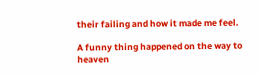their failing and how it made me feel.

A funny thing happened on the way to heaven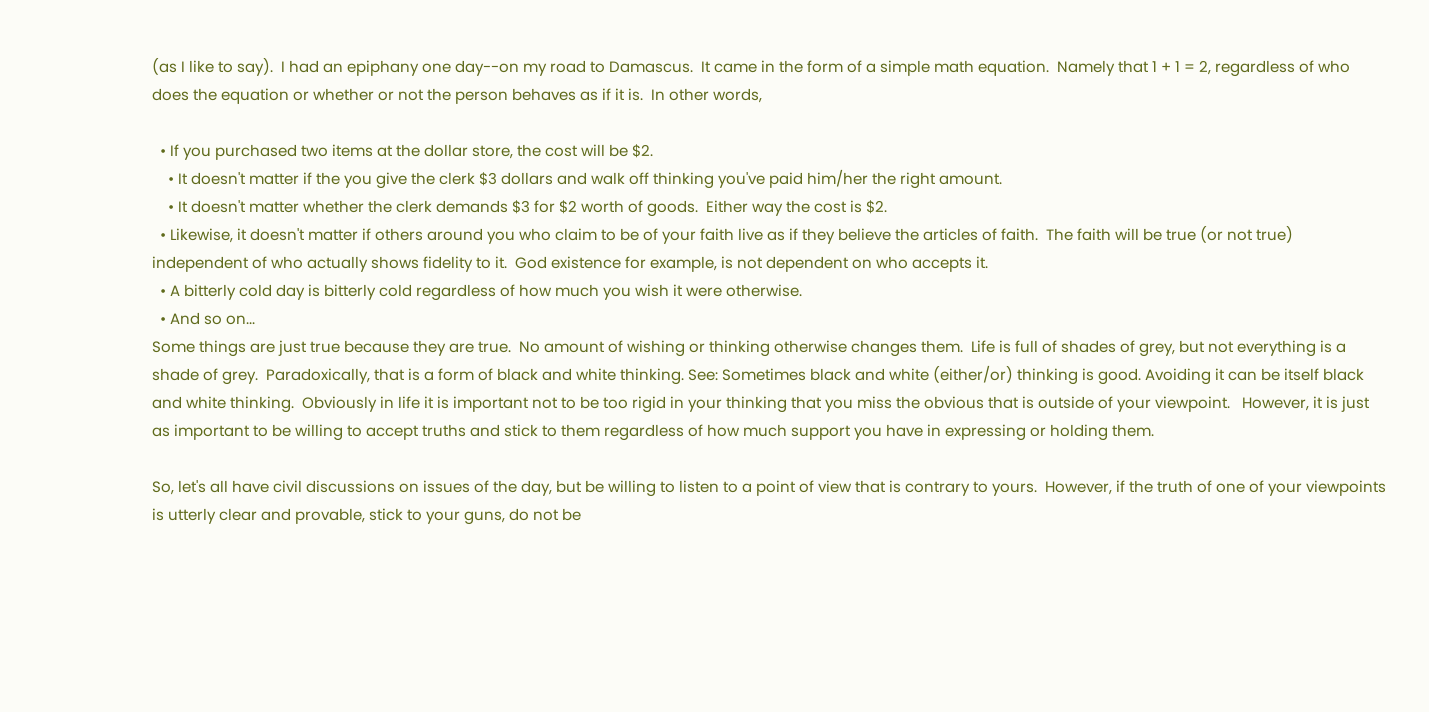(as I like to say).  I had an epiphany one day--on my road to Damascus.  It came in the form of a simple math equation.  Namely that 1 + 1 = 2, regardless of who does the equation or whether or not the person behaves as if it is.  In other words,

  • If you purchased two items at the dollar store, the cost will be $2.
    • It doesn't matter if the you give the clerk $3 dollars and walk off thinking you've paid him/her the right amount.
    • It doesn't matter whether the clerk demands $3 for $2 worth of goods.  Either way the cost is $2.
  • Likewise, it doesn't matter if others around you who claim to be of your faith live as if they believe the articles of faith.  The faith will be true (or not true) independent of who actually shows fidelity to it.  God existence for example, is not dependent on who accepts it.
  • A bitterly cold day is bitterly cold regardless of how much you wish it were otherwise.
  • And so on...
Some things are just true because they are true.  No amount of wishing or thinking otherwise changes them.  Life is full of shades of grey, but not everything is a shade of grey.  Paradoxically, that is a form of black and white thinking. See: Sometimes black and white (either/or) thinking is good. Avoiding it can be itself black and white thinking.  Obviously in life it is important not to be too rigid in your thinking that you miss the obvious that is outside of your viewpoint.   However, it is just as important to be willing to accept truths and stick to them regardless of how much support you have in expressing or holding them.

So, let's all have civil discussions on issues of the day, but be willing to listen to a point of view that is contrary to yours.  However, if the truth of one of your viewpoints is utterly clear and provable, stick to your guns, do not be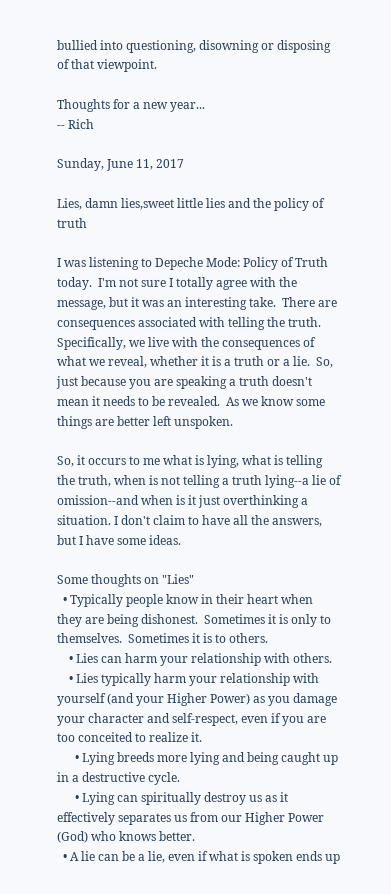bullied into questioning, disowning or disposing of that viewpoint.

Thoughts for a new year...
-- Rich

Sunday, June 11, 2017

Lies, damn lies,sweet little lies and the policy of truth

I was listening to Depeche Mode: Policy of Truth today.  I'm not sure I totally agree with the message, but it was an interesting take.  There are consequences associated with telling the truth.  Specifically, we live with the consequences of what we reveal, whether it is a truth or a lie.  So, just because you are speaking a truth doesn't mean it needs to be revealed.  As we know some things are better left unspoken.

So, it occurs to me what is lying, what is telling the truth, when is not telling a truth lying--a lie of omission--and when is it just overthinking a situation. I don't claim to have all the answers, but I have some ideas.

Some thoughts on "Lies"
  • Typically people know in their heart when they are being dishonest.  Sometimes it is only to themselves.  Sometimes it is to others.
    • Lies can harm your relationship with others.
    • Lies typically harm your relationship with yourself (and your Higher Power) as you damage your character and self-respect, even if you are too conceited to realize it.
      • Lying breeds more lying and being caught up in a destructive cycle.
      • Lying can spiritually destroy us as it effectively separates us from our Higher Power (God) who knows better.
  • A lie can be a lie, even if what is spoken ends up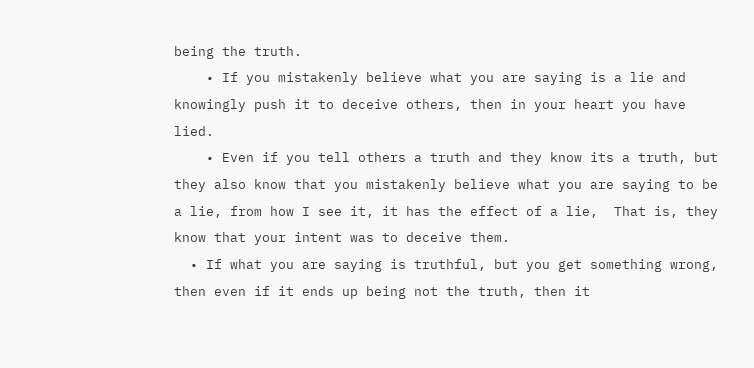being the truth.
    • If you mistakenly believe what you are saying is a lie and knowingly push it to deceive others, then in your heart you have lied.
    • Even if you tell others a truth and they know its a truth, but they also know that you mistakenly believe what you are saying to be a lie, from how I see it, it has the effect of a lie,  That is, they know that your intent was to deceive them.
  • If what you are saying is truthful, but you get something wrong, then even if it ends up being not the truth, then it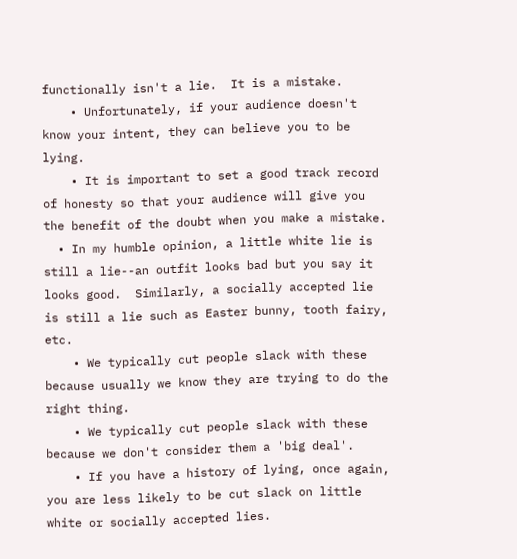functionally isn't a lie.  It is a mistake.
    • Unfortunately, if your audience doesn't know your intent, they can believe you to be lying.
    • It is important to set a good track record of honesty so that your audience will give you the benefit of the doubt when you make a mistake.
  • In my humble opinion, a little white lie is still a lie--an outfit looks bad but you say it looks good.  Similarly, a socially accepted lie is still a lie such as Easter bunny, tooth fairy, etc.
    • We typically cut people slack with these because usually we know they are trying to do the right thing.
    • We typically cut people slack with these because we don't consider them a 'big deal'.
    • If you have a history of lying, once again, you are less likely to be cut slack on little white or socially accepted lies.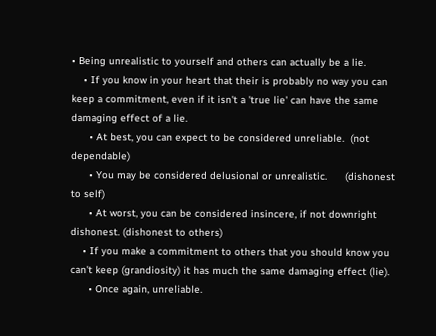• Being unrealistic to yourself and others can actually be a lie.
    • If you know in your heart that their is probably no way you can keep a commitment, even if it isn't a 'true lie' can have the same damaging effect of a lie.
      • At best, you can expect to be considered unreliable.  (not dependable)
      • You may be considered delusional or unrealistic.      (dishonest to self)
      • At worst, you can be considered insincere, if not downright dishonest. (dishonest to others)
    • If you make a commitment to others that you should know you can't keep (grandiosity) it has much the same damaging effect (lie).
      • Once again, unreliable.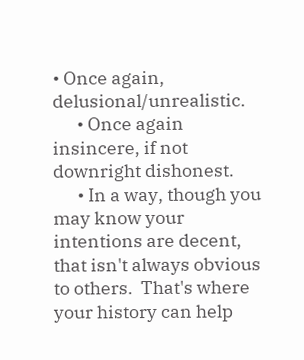• Once again, delusional/unrealistic.
      • Once again insincere, if not downright dishonest.
      • In a way, though you may know your intentions are decent, that isn't always obvious to others.  That's where your history can help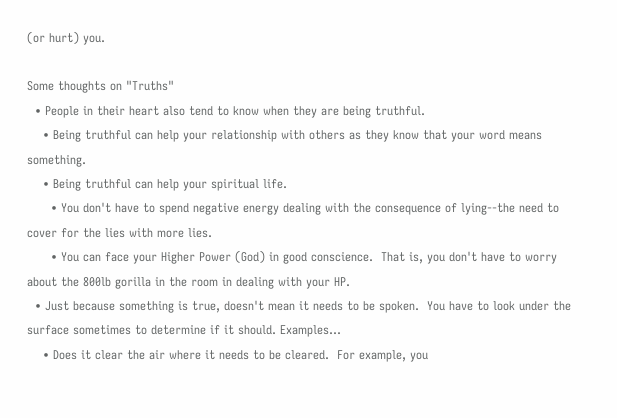(or hurt) you.

Some thoughts on "Truths"
  • People in their heart also tend to know when they are being truthful.
    • Being truthful can help your relationship with others as they know that your word means something.
    • Being truthful can help your spiritual life.
      • You don't have to spend negative energy dealing with the consequence of lying--the need to cover for the lies with more lies.
      • You can face your Higher Power (God) in good conscience.  That is, you don't have to worry about the 800lb gorilla in the room in dealing with your HP.
  • Just because something is true, doesn't mean it needs to be spoken.  You have to look under the surface sometimes to determine if it should. Examples...
    • Does it clear the air where it needs to be cleared.  For example, you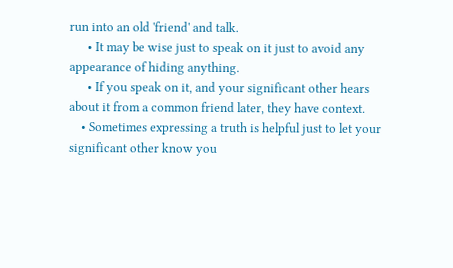run into an old 'friend' and talk.
      • It may be wise just to speak on it just to avoid any appearance of hiding anything.
      • If you speak on it, and your significant other hears about it from a common friend later, they have context.
    • Sometimes expressing a truth is helpful just to let your significant other know you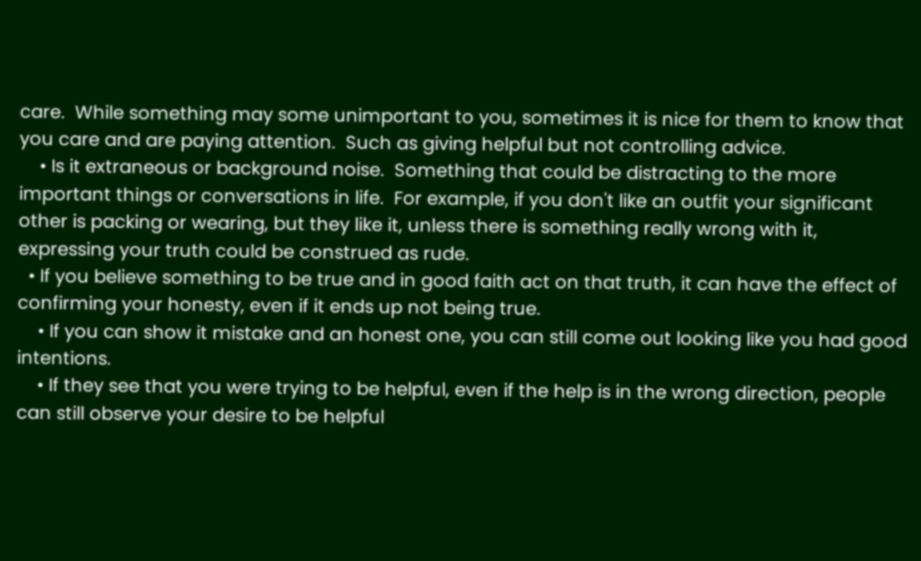care.  While something may some unimportant to you, sometimes it is nice for them to know that you care and are paying attention.  Such as giving helpful but not controlling advice.
    • Is it extraneous or background noise.  Something that could be distracting to the more important things or conversations in life.  For example, if you don't like an outfit your significant other is packing or wearing, but they like it, unless there is something really wrong with it, expressing your truth could be construed as rude.
  • If you believe something to be true and in good faith act on that truth, it can have the effect of confirming your honesty, even if it ends up not being true.
    • If you can show it mistake and an honest one, you can still come out looking like you had good intentions.
    • If they see that you were trying to be helpful, even if the help is in the wrong direction, people can still observe your desire to be helpful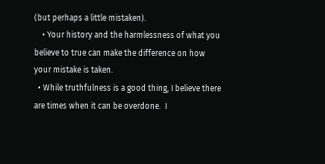(but perhaps a little mistaken).
    • Your history and the harmlessness of what you believe to true can make the difference on how your mistake is taken.
  • While truthfulness is a good thing, I believe there are times when it can be overdone.  I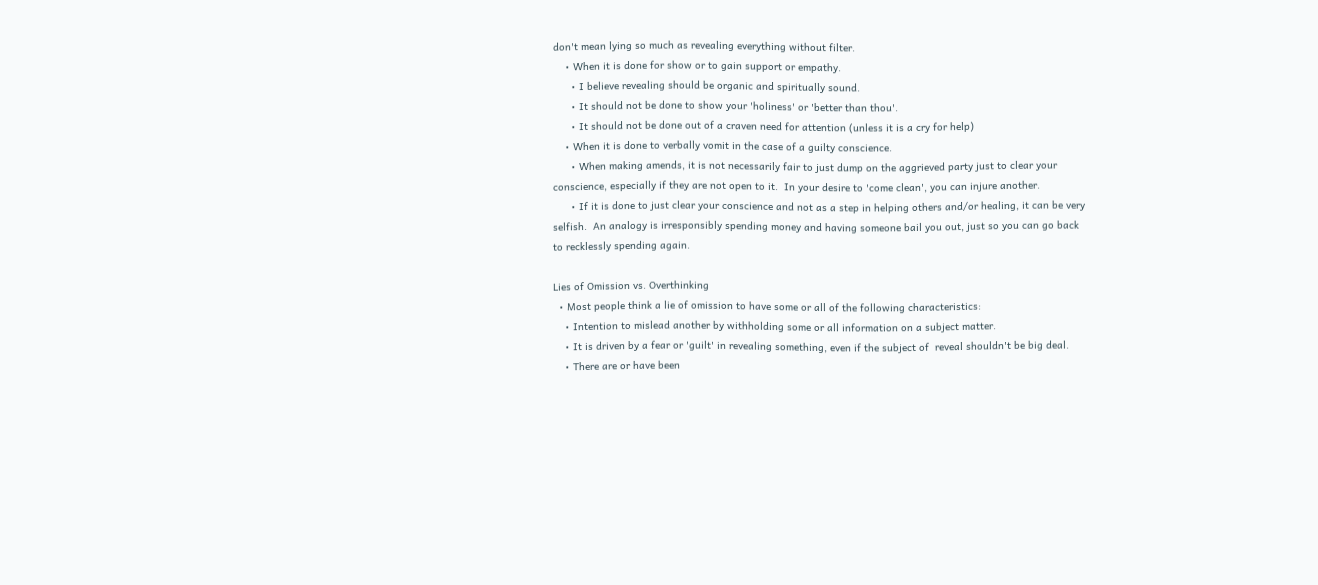don't mean lying so much as revealing everything without filter.
    • When it is done for show or to gain support or empathy.
      • I believe revealing should be organic and spiritually sound.
      • It should not be done to show your 'holiness' or 'better than thou'.
      • It should not be done out of a craven need for attention (unless it is a cry for help)
    • When it is done to verbally vomit in the case of a guilty conscience.
      • When making amends, it is not necessarily fair to just dump on the aggrieved party just to clear your conscience, especially if they are not open to it.  In your desire to 'come clean', you can injure another.
      • If it is done to just clear your conscience and not as a step in helping others and/or healing, it can be very selfish.  An analogy is irresponsibly spending money and having someone bail you out, just so you can go back to recklessly spending again.

Lies of Omission vs. Overthinking
  • Most people think a lie of omission to have some or all of the following characteristics:
    • Intention to mislead another by withholding some or all information on a subject matter.
    • It is driven by a fear or 'guilt' in revealing something, even if the subject of  reveal shouldn't be big deal.
    • There are or have been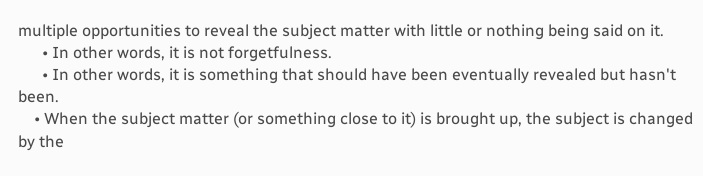multiple opportunities to reveal the subject matter with little or nothing being said on it.
      • In other words, it is not forgetfulness.
      • In other words, it is something that should have been eventually revealed but hasn't been.
    • When the subject matter (or something close to it) is brought up, the subject is changed by the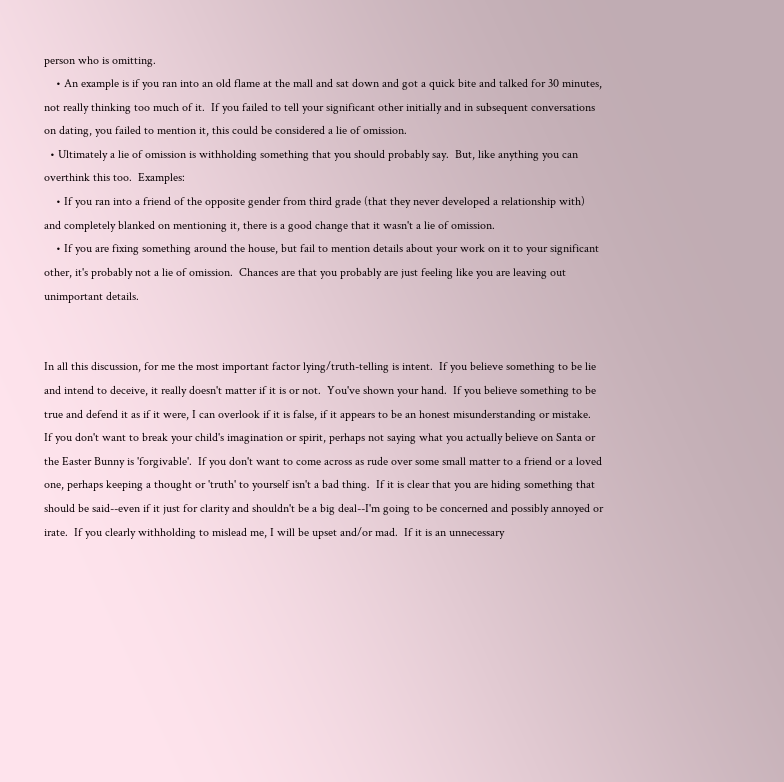person who is omitting.
    • An example is if you ran into an old flame at the mall and sat down and got a quick bite and talked for 30 minutes, not really thinking too much of it.  If you failed to tell your significant other initially and in subsequent conversations on dating, you failed to mention it, this could be considered a lie of omission.
  • Ultimately a lie of omission is withholding something that you should probably say.  But, like anything you can overthink this too.  Examples:
    • If you ran into a friend of the opposite gender from third grade (that they never developed a relationship with) and completely blanked on mentioning it, there is a good change that it wasn't a lie of omission.
    • If you are fixing something around the house, but fail to mention details about your work on it to your significant other, it's probably not a lie of omission.  Chances are that you probably are just feeling like you are leaving out unimportant details.


In all this discussion, for me the most important factor lying/truth-telling is intent.  If you believe something to be lie and intend to deceive, it really doesn't matter if it is or not.  You've shown your hand.  If you believe something to be true and defend it as if it were, I can overlook if it is false, if it appears to be an honest misunderstanding or mistake.  If you don't want to break your child's imagination or spirit, perhaps not saying what you actually believe on Santa or the Easter Bunny is 'forgivable'.  If you don't want to come across as rude over some small matter to a friend or a loved one, perhaps keeping a thought or 'truth' to yourself isn't a bad thing.  If it is clear that you are hiding something that should be said--even if it just for clarity and shouldn't be a big deal--I'm going to be concerned and possibly annoyed or irate.  If you clearly withholding to mislead me, I will be upset and/or mad.  If it is an unnecessary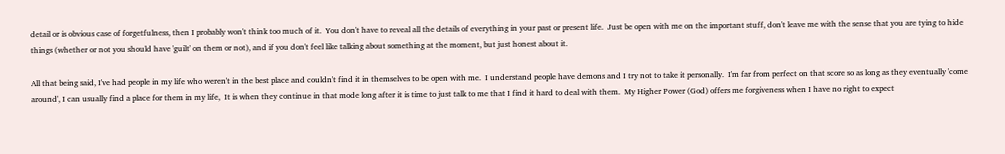detail or is obvious case of forgetfulness, then I probably won't think too much of it.  You don't have to reveal all the details of everything in your past or present life.  Just be open with me on the important stuff, don't leave me with the sense that you are tying to hide things (whether or not you should have 'guilt' on them or not), and if you don't feel like talking about something at the moment, but just honest about it.

All that being said, I've had people in my life who weren't in the best place and couldn't find it in themselves to be open with me.  I understand people have demons and I try not to take it personally.  I'm far from perfect on that score so as long as they eventually 'come around', I can usually find a place for them in my life,  It is when they continue in that mode long after it is time to just talk to me that I find it hard to deal with them.  My Higher Power (God) offers me forgiveness when I have no right to expect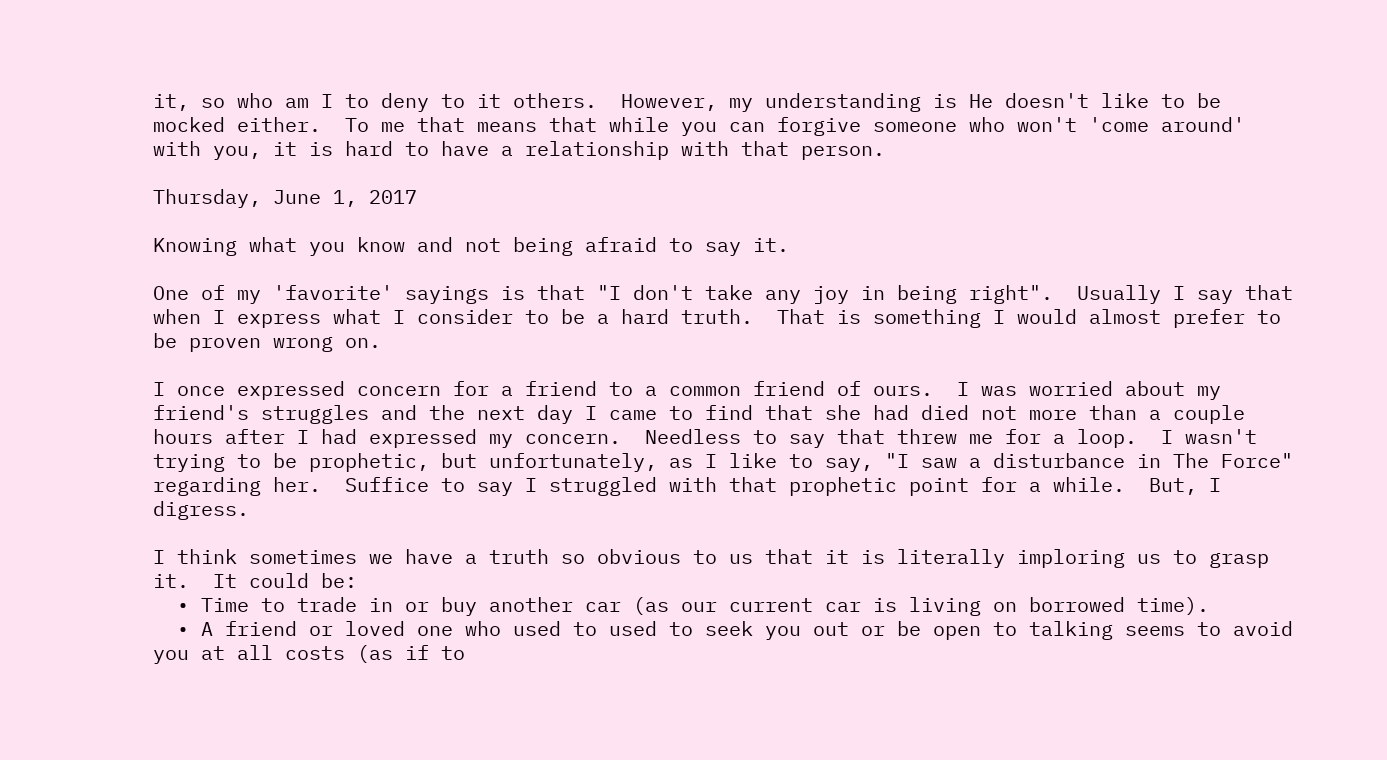it, so who am I to deny to it others.  However, my understanding is He doesn't like to be mocked either.  To me that means that while you can forgive someone who won't 'come around' with you, it is hard to have a relationship with that person.

Thursday, June 1, 2017

Knowing what you know and not being afraid to say it.

One of my 'favorite' sayings is that "I don't take any joy in being right".  Usually I say that when I express what I consider to be a hard truth.  That is something I would almost prefer to be proven wrong on.

I once expressed concern for a friend to a common friend of ours.  I was worried about my friend's struggles and the next day I came to find that she had died not more than a couple hours after I had expressed my concern.  Needless to say that threw me for a loop.  I wasn't trying to be prophetic, but unfortunately, as I like to say, "I saw a disturbance in The Force" regarding her.  Suffice to say I struggled with that prophetic point for a while.  But, I digress.

I think sometimes we have a truth so obvious to us that it is literally imploring us to grasp it.  It could be:
  • Time to trade in or buy another car (as our current car is living on borrowed time).
  • A friend or loved one who used to used to seek you out or be open to talking seems to avoid you at all costs (as if to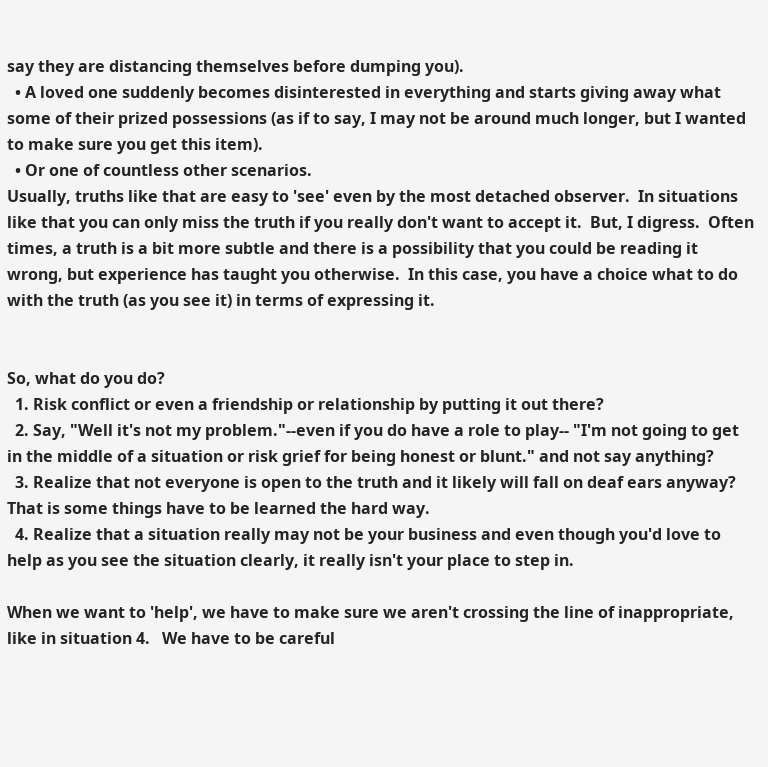say they are distancing themselves before dumping you).
  • A loved one suddenly becomes disinterested in everything and starts giving away what some of their prized possessions (as if to say, I may not be around much longer, but I wanted to make sure you get this item).
  • Or one of countless other scenarios.
Usually, truths like that are easy to 'see' even by the most detached observer.  In situations like that you can only miss the truth if you really don't want to accept it.  But, I digress.  Often times, a truth is a bit more subtle and there is a possibility that you could be reading it wrong, but experience has taught you otherwise.  In this case, you have a choice what to do with the truth (as you see it) in terms of expressing it.


So, what do you do?
  1. Risk conflict or even a friendship or relationship by putting it out there?
  2. Say, "Well it's not my problem."--even if you do have a role to play-- "I'm not going to get in the middle of a situation or risk grief for being honest or blunt." and not say anything?
  3. Realize that not everyone is open to the truth and it likely will fall on deaf ears anyway?  That is some things have to be learned the hard way.
  4. Realize that a situation really may not be your business and even though you'd love to help as you see the situation clearly, it really isn't your place to step in.

When we want to 'help', we have to make sure we aren't crossing the line of inappropriate, like in situation 4.   We have to be careful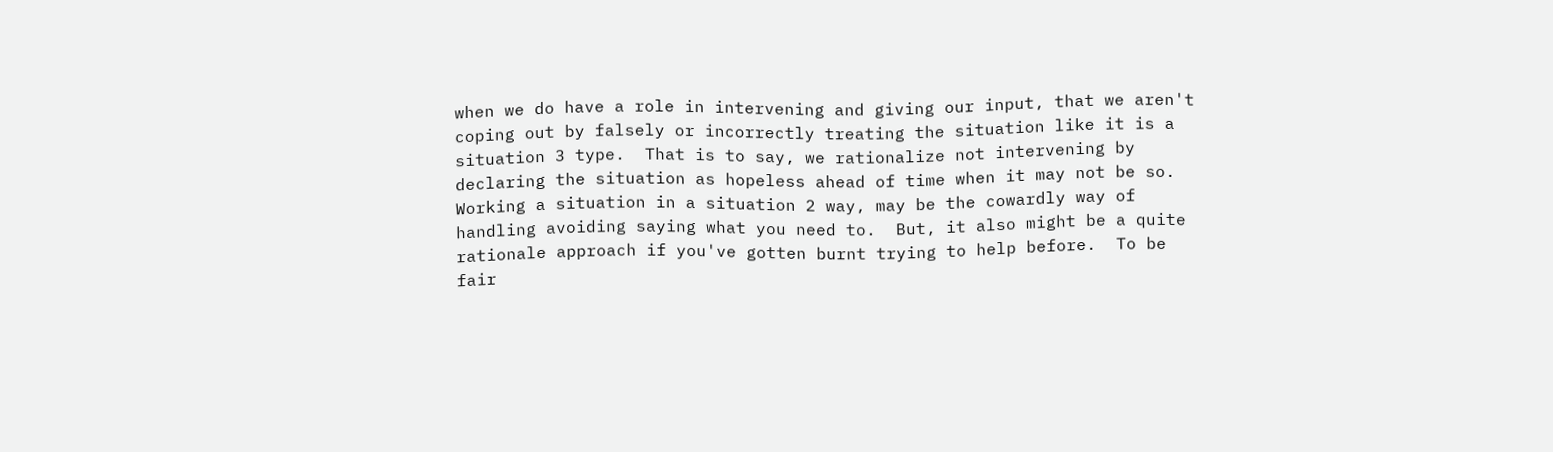when we do have a role in intervening and giving our input, that we aren't coping out by falsely or incorrectly treating the situation like it is a situation 3 type.  That is to say, we rationalize not intervening by declaring the situation as hopeless ahead of time when it may not be so.  Working a situation in a situation 2 way, may be the cowardly way of handling avoiding saying what you need to.  But, it also might be a quite rationale approach if you've gotten burnt trying to help before.  To be fair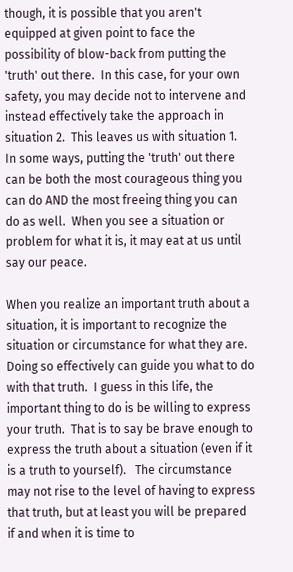though, it is possible that you aren't equipped at given point to face the possibility of blow-back from putting the 'truth' out there.  In this case, for your own safety, you may decide not to intervene and instead effectively take the approach in situation 2.  This leaves us with situation 1.  In some ways, putting the 'truth' out there can be both the most courageous thing you can do AND the most freeing thing you can do as well.  When you see a situation or problem for what it is, it may eat at us until say our peace.

When you realize an important truth about a situation, it is important to recognize the situation or circumstance for what they are.  Doing so effectively can guide you what to do with that truth.  I guess in this life, the important thing to do is be willing to express your truth.  That is to say be brave enough to express the truth about a situation (even if it is a truth to yourself).   The circumstance may not rise to the level of having to express that truth, but at least you will be prepared if and when it is time to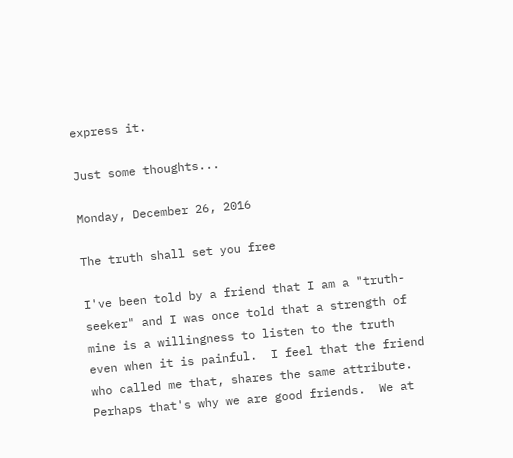express it.

Just some thoughts...

Monday, December 26, 2016

The truth shall set you free

I've been told by a friend that I am a "truth-seeker" and I was once told that a strength of mine is a willingness to listen to the truth even when it is painful.  I feel that the friend who called me that, shares the same attribute.  Perhaps that's why we are good friends.  We at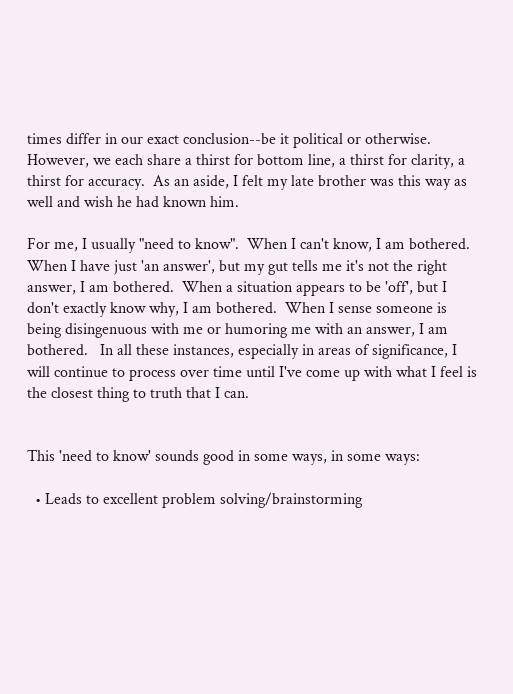times differ in our exact conclusion--be it political or otherwise.  However, we each share a thirst for bottom line, a thirst for clarity, a thirst for accuracy.  As an aside, I felt my late brother was this way as well and wish he had known him.

For me, I usually "need to know".  When I can't know, I am bothered.  When I have just 'an answer', but my gut tells me it's not the right answer, I am bothered.  When a situation appears to be 'off', but I don't exactly know why, I am bothered.  When I sense someone is being disingenuous with me or humoring me with an answer, I am bothered.   In all these instances, especially in areas of significance, I will continue to process over time until I've come up with what I feel is the closest thing to truth that I can.


This 'need to know' sounds good in some ways, in some ways:

  • Leads to excellent problem solving/brainstorming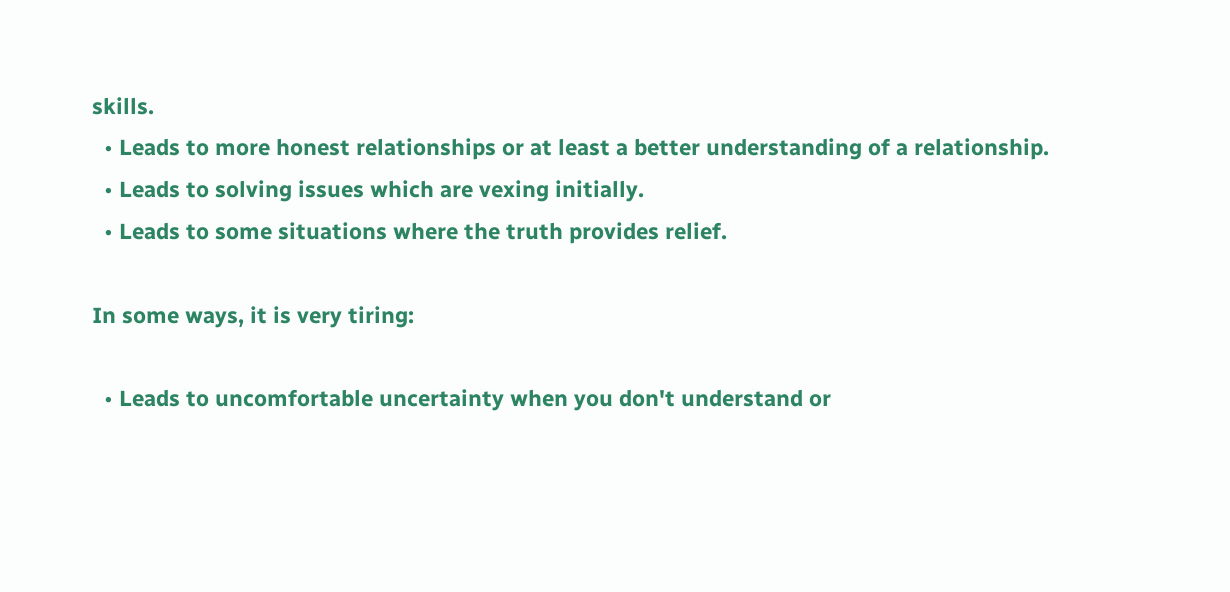skills.
  • Leads to more honest relationships or at least a better understanding of a relationship.
  • Leads to solving issues which are vexing initially.
  • Leads to some situations where the truth provides relief.

In some ways, it is very tiring:

  • Leads to uncomfortable uncertainty when you don't understand or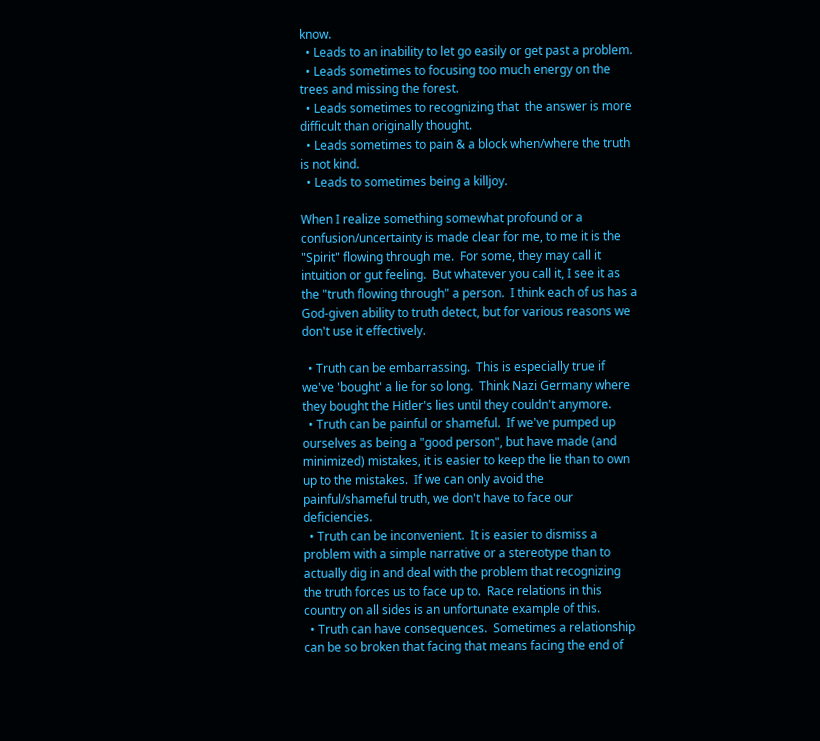know.
  • Leads to an inability to let go easily or get past a problem.
  • Leads sometimes to focusing too much energy on the trees and missing the forest.
  • Leads sometimes to recognizing that  the answer is more difficult than originally thought.
  • Leads sometimes to pain & a block when/where the truth is not kind.
  • Leads to sometimes being a killjoy.

When I realize something somewhat profound or a confusion/uncertainty is made clear for me, to me it is the "Spirit" flowing through me.  For some, they may call it intuition or gut feeling.  But whatever you call it, I see it as the "truth flowing through" a person.  I think each of us has a God-given ability to truth detect, but for various reasons we don't use it effectively.

  • Truth can be embarrassing.  This is especially true if we've 'bought' a lie for so long.  Think Nazi Germany where they bought the Hitler's lies until they couldn't anymore.
  • Truth can be painful or shameful.  If we've pumped up ourselves as being a "good person", but have made (and minimized) mistakes, it is easier to keep the lie than to own up to the mistakes.  If we can only avoid the painful/shameful truth, we don't have to face our deficiencies.
  • Truth can be inconvenient.  It is easier to dismiss a problem with a simple narrative or a stereotype than to actually dig in and deal with the problem that recognizing the truth forces us to face up to.  Race relations in this country on all sides is an unfortunate example of this.
  • Truth can have consequences.  Sometimes a relationship can be so broken that facing that means facing the end of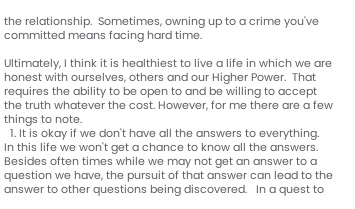the relationship.  Sometimes, owning up to a crime you've committed means facing hard time.

Ultimately, I think it is healthiest to live a life in which we are honest with ourselves, others and our Higher Power.  That requires the ability to be open to and be willing to accept the truth whatever the cost. However, for me there are a few things to note.
  1. It is okay if we don't have all the answers to everything.  In this life we won't get a chance to know all the answers.  Besides often times while we may not get an answer to a question we have, the pursuit of that answer can lead to the answer to other questions being discovered.   In a quest to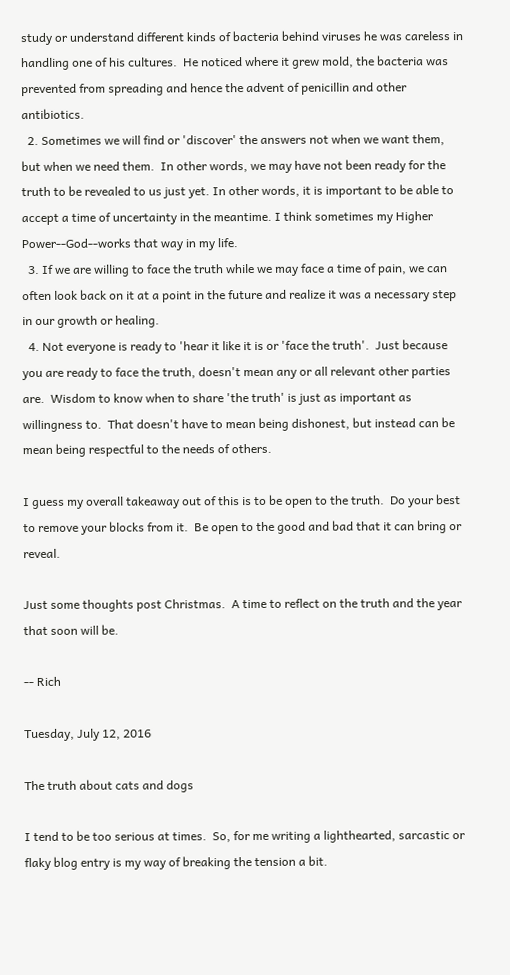study or understand different kinds of bacteria behind viruses he was careless in handling one of his cultures.  He noticed where it grew mold, the bacteria was prevented from spreading and hence the advent of penicillin and other antibiotics.
  2. Sometimes we will find or 'discover' the answers not when we want them, but when we need them.  In other words, we may have not been ready for the truth to be revealed to us just yet. In other words, it is important to be able to accept a time of uncertainty in the meantime. I think sometimes my Higher Power--God--works that way in my life.
  3. If we are willing to face the truth while we may face a time of pain, we can often look back on it at a point in the future and realize it was a necessary step in our growth or healing.
  4. Not everyone is ready to 'hear it like it is or 'face the truth'.  Just because you are ready to face the truth, doesn't mean any or all relevant other parties are.  Wisdom to know when to share 'the truth' is just as important as willingness to.  That doesn't have to mean being dishonest, but instead can be mean being respectful to the needs of others.

I guess my overall takeaway out of this is to be open to the truth.  Do your best to remove your blocks from it.  Be open to the good and bad that it can bring or reveal.

Just some thoughts post Christmas.  A time to reflect on the truth and the year that soon will be.

-- Rich

Tuesday, July 12, 2016

The truth about cats and dogs

I tend to be too serious at times.  So, for me writing a lighthearted, sarcastic or flaky blog entry is my way of breaking the tension a bit.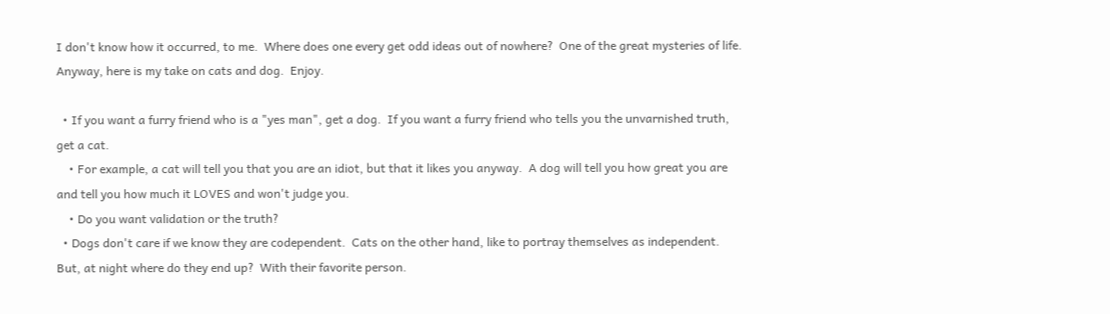I don't know how it occurred, to me.  Where does one every get odd ideas out of nowhere?  One of the great mysteries of life.  Anyway, here is my take on cats and dog.  Enjoy.

  • If you want a furry friend who is a "yes man", get a dog.  If you want a furry friend who tells you the unvarnished truth, get a cat.
    • For example, a cat will tell you that you are an idiot, but that it likes you anyway.  A dog will tell you how great you are and tell you how much it LOVES and won't judge you.
    • Do you want validation or the truth?
  • Dogs don't care if we know they are codependent.  Cats on the other hand, like to portray themselves as independent.  But, at night where do they end up?  With their favorite person.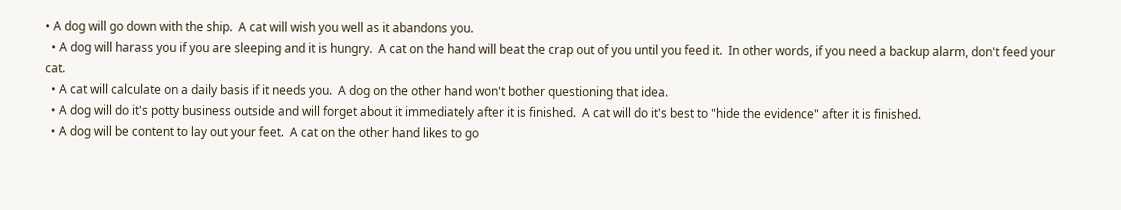• A dog will go down with the ship.  A cat will wish you well as it abandons you.
  • A dog will harass you if you are sleeping and it is hungry.  A cat on the hand will beat the crap out of you until you feed it.  In other words, if you need a backup alarm, don't feed your cat.
  • A cat will calculate on a daily basis if it needs you.  A dog on the other hand won't bother questioning that idea.
  • A dog will do it's potty business outside and will forget about it immediately after it is finished.  A cat will do it's best to "hide the evidence" after it is finished.
  • A dog will be content to lay out your feet.  A cat on the other hand likes to go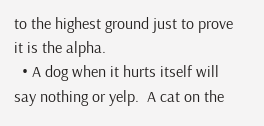to the highest ground just to prove it is the alpha.
  • A dog when it hurts itself will say nothing or yelp.  A cat on the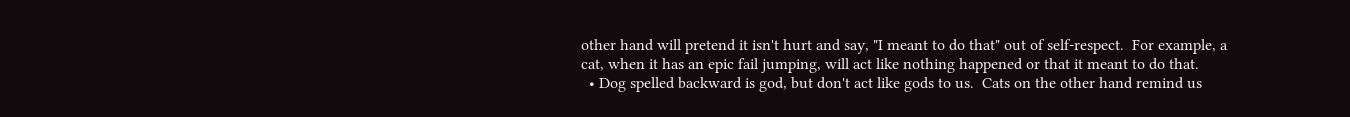other hand will pretend it isn't hurt and say, "I meant to do that" out of self-respect.  For example, a cat, when it has an epic fail jumping, will act like nothing happened or that it meant to do that.
  • Dog spelled backward is god, but don't act like gods to us.  Cats on the other hand remind us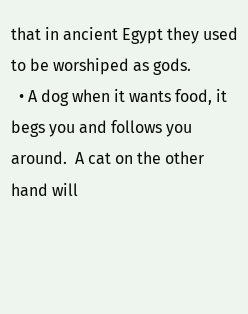that in ancient Egypt they used to be worshiped as gods.
  • A dog when it wants food, it begs you and follows you around.  A cat on the other hand will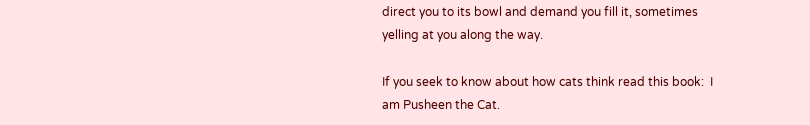direct you to its bowl and demand you fill it, sometimes yelling at you along the way.

If you seek to know about how cats think read this book:  I am Pusheen the Cat.